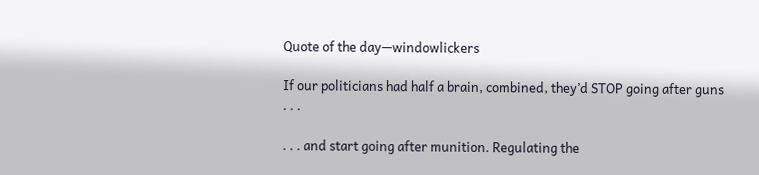Quote of the day—windowlickers

If our politicians had half a brain, combined, they’d STOP going after guns . . .

. . . and start going after munition. Regulating the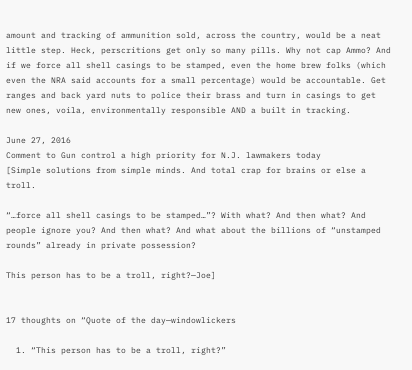amount and tracking of ammunition sold, across the country, would be a neat little step. Heck, perscritions get only so many pills. Why not cap Ammo? And if we force all shell casings to be stamped, even the home brew folks (which even the NRA said accounts for a small percentage) would be accountable. Get ranges and back yard nuts to police their brass and turn in casings to get new ones, voila, environmentally responsible AND a built in tracking.

June 27, 2016
Comment to Gun control a high priority for N.J. lawmakers today
[Simple solutions from simple minds. And total crap for brains or else a troll.

“…force all shell casings to be stamped…”? With what? And then what? And people ignore you? And then what? And what about the billions of “unstamped rounds” already in private possession?

This person has to be a troll, right?—Joe]


17 thoughts on “Quote of the day—windowlickers

  1. “This person has to be a troll, right?”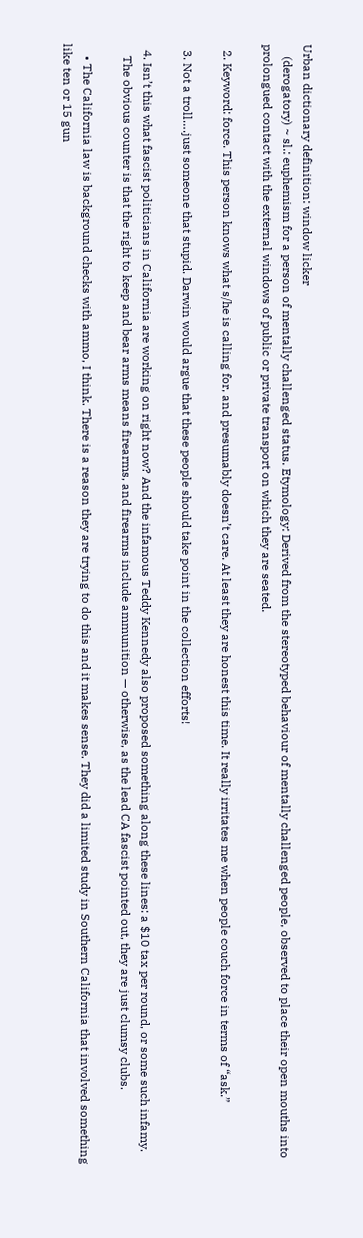Urban dictionary definition: window licker
    (derogatory) ~ sl.: euphemism for a person of mentally challenged status. Etymology: Derived from the stereotyped behaviour of mentally challenged people, observed to place their open mouths into prolongued contact with the external windows of public or private transport on which they are seated.

  2. Keyword: force. This person knows what s/he is calling for, and presumably doesn’t care. At least they are honest this time. It really irritates me when people couch force in terms of “ask.”

  3. Not a troll….just someone that stupid. Darwin would argue that these people should take point in the collection efforts!

  4. Isn’t this what fascist politicians in California are working on right now? And the infamous Teddy Kennedy also proposed something along these lines: a $10 tax per round, or some such infamy.
    The obvious counter is that the right to keep and bear arms means firearms, and firearms include ammunition — otherwise, as the lead CA fascist pointed out, they are just clumsy clubs.

    • The California law is background checks with ammo, I think. There is a reason they are trying to do this and it makes sense. They did a limited study in Southern California that involved something like ten or 15 gun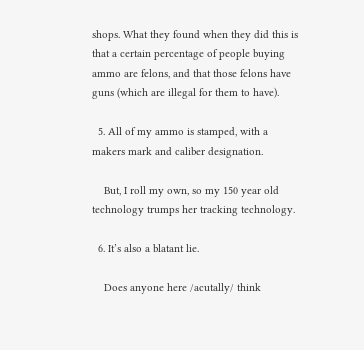shops. What they found when they did this is that a certain percentage of people buying ammo are felons, and that those felons have guns (which are illegal for them to have).

  5. All of my ammo is stamped, with a makers mark and caliber designation.

    But, I roll my own, so my 150 year old technology trumps her tracking technology.

  6. It’s also a blatant lie.

    Does anyone here /acutally/ think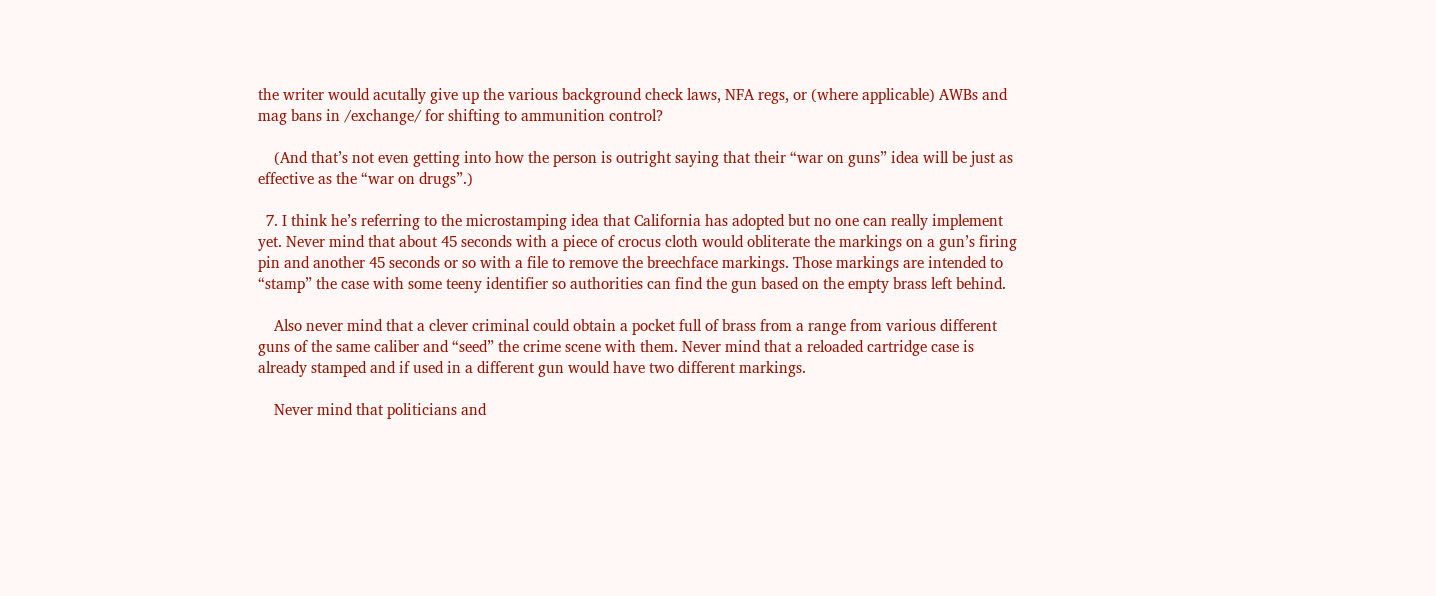the writer would acutally give up the various background check laws, NFA regs, or (where applicable) AWBs and mag bans in /exchange/ for shifting to ammunition control?

    (And that’s not even getting into how the person is outright saying that their “war on guns” idea will be just as effective as the “war on drugs”.)

  7. I think he’s referring to the microstamping idea that California has adopted but no one can really implement yet. Never mind that about 45 seconds with a piece of crocus cloth would obliterate the markings on a gun’s firing pin and another 45 seconds or so with a file to remove the breechface markings. Those markings are intended to “stamp” the case with some teeny identifier so authorities can find the gun based on the empty brass left behind.

    Also never mind that a clever criminal could obtain a pocket full of brass from a range from various different guns of the same caliber and “seed” the crime scene with them. Never mind that a reloaded cartridge case is already stamped and if used in a different gun would have two different markings.

    Never mind that politicians and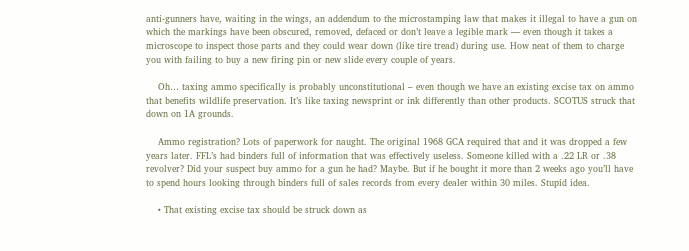anti-gunners have, waiting in the wings, an addendum to the microstamping law that makes it illegal to have a gun on which the markings have been obscured, removed, defaced or don’t leave a legible mark — even though it takes a microscope to inspect those parts and they could wear down (like tire tread) during use. How neat of them to charge you with failing to buy a new firing pin or new slide every couple of years.

    Oh… taxing ammo specifically is probably unconstitutional – even though we have an existing excise tax on ammo that benefits wildlife preservation. It’s like taxing newsprint or ink differently than other products. SCOTUS struck that down on 1A grounds.

    Ammo registration? Lots of paperwork for naught. The original 1968 GCA required that and it was dropped a few years later. FFL’s had binders full of information that was effectively useless. Someone killed with a .22 LR or .38 revolver? Did your suspect buy ammo for a gun he had? Maybe. But if he bought it more than 2 weeks ago you’ll have to spend hours looking through binders full of sales records from every dealer within 30 miles. Stupid idea.

    • That existing excise tax should be struck down as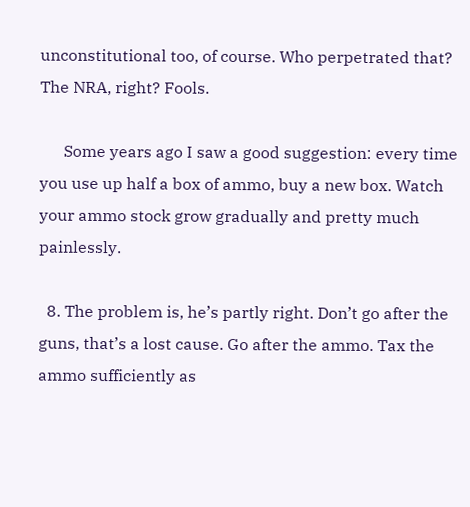unconstitutional too, of course. Who perpetrated that? The NRA, right? Fools.

      Some years ago I saw a good suggestion: every time you use up half a box of ammo, buy a new box. Watch your ammo stock grow gradually and pretty much painlessly.

  8. The problem is, he’s partly right. Don’t go after the guns, that’s a lost cause. Go after the ammo. Tax the ammo sufficiently as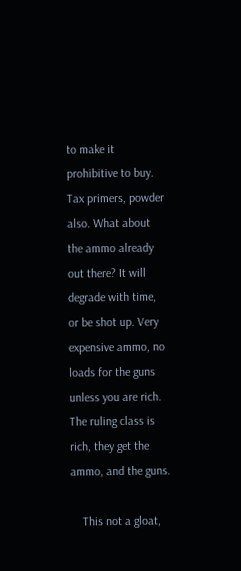to make it prohibitive to buy. Tax primers, powder also. What about the ammo already out there? It will degrade with time, or be shot up. Very expensive ammo, no loads for the guns unless you are rich. The ruling class is rich, they get the ammo, and the guns.

    This not a gloat,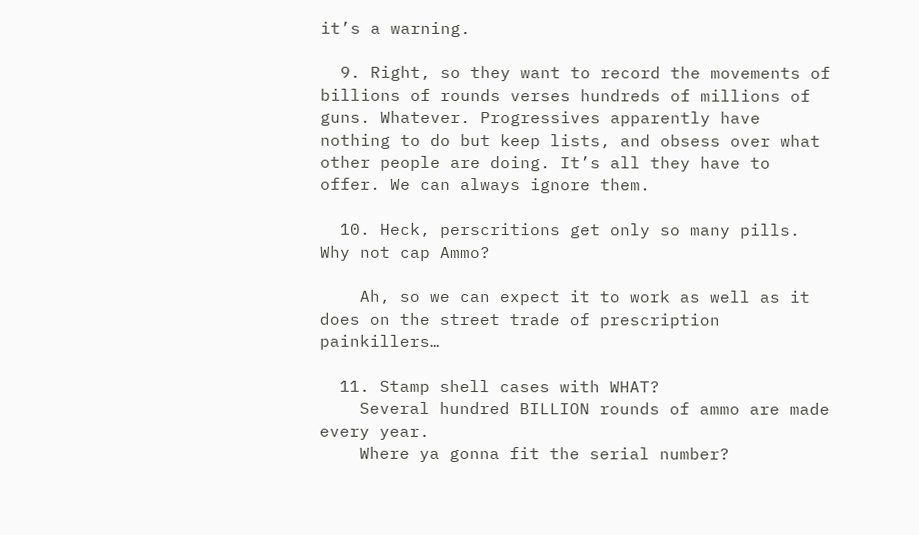it’s a warning.

  9. Right, so they want to record the movements of billions of rounds verses hundreds of millions of guns. Whatever. Progressives apparently have nothing to do but keep lists, and obsess over what other people are doing. It’s all they have to offer. We can always ignore them.

  10. Heck, perscritions get only so many pills. Why not cap Ammo?

    Ah, so we can expect it to work as well as it does on the street trade of prescription painkillers…

  11. Stamp shell cases with WHAT?
    Several hundred BILLION rounds of ammo are made every year.
    Where ya gonna fit the serial number?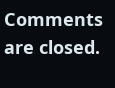Comments are closed.